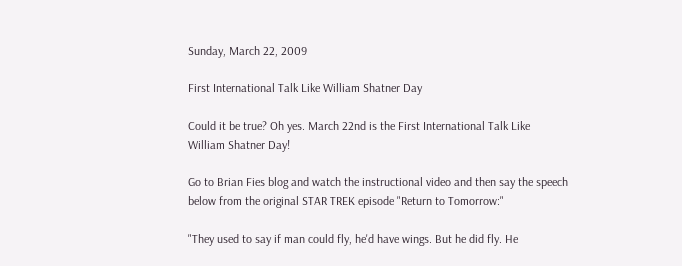Sunday, March 22, 2009

First International Talk Like William Shatner Day

Could it be true? Oh yes. March 22nd is the First International Talk Like William Shatner Day!

Go to Brian Fies blog and watch the instructional video and then say the speech below from the original STAR TREK episode "Return to Tomorrow:"

"They used to say if man could fly, he'd have wings. But he did fly. He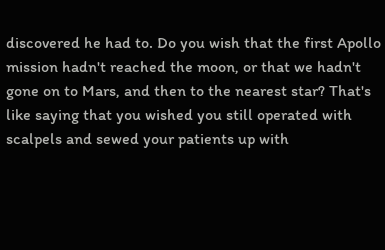discovered he had to. Do you wish that the first Apollo mission hadn't reached the moon, or that we hadn't gone on to Mars, and then to the nearest star? That's like saying that you wished you still operated with scalpels and sewed your patients up with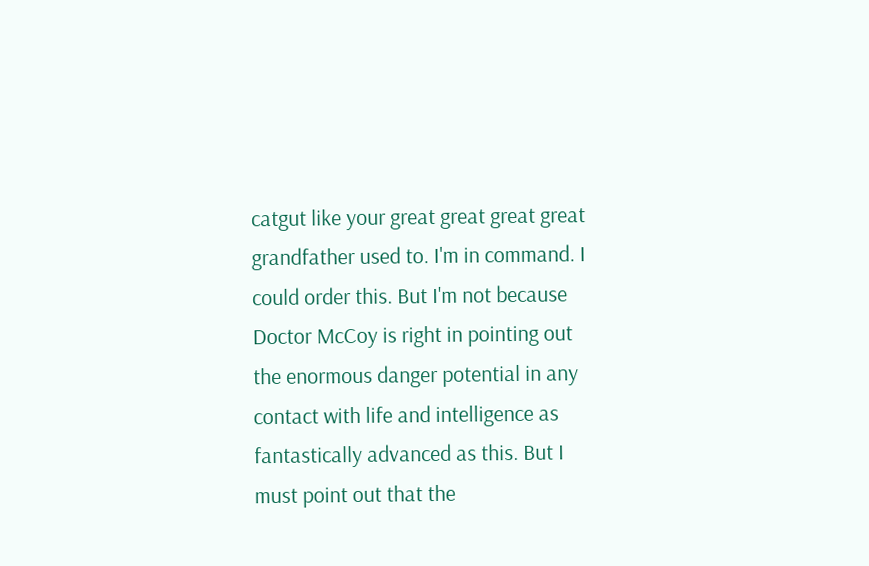catgut like your great great great great grandfather used to. I'm in command. I could order this. But I'm not because Doctor McCoy is right in pointing out the enormous danger potential in any contact with life and intelligence as fantastically advanced as this. But I must point out that the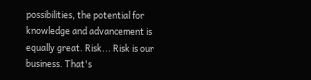possibilities, the potential for knowledge and advancement is equally great. Risk... Risk is our business. That's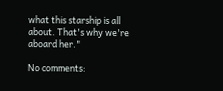what this starship is all about. That's why we're aboard her."

No comments: